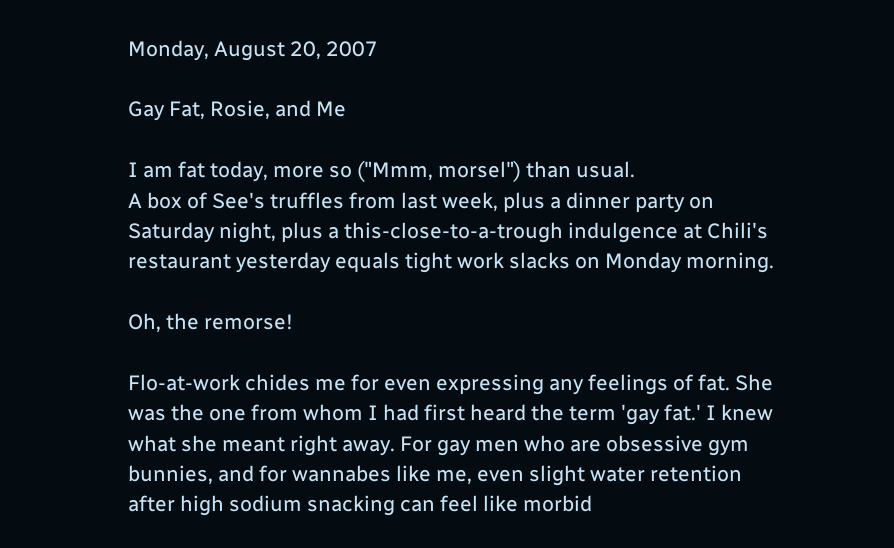Monday, August 20, 2007

Gay Fat, Rosie, and Me

I am fat today, more so ("Mmm, morsel") than usual.
A box of See's truffles from last week, plus a dinner party on Saturday night, plus a this-close-to-a-trough indulgence at Chili's restaurant yesterday equals tight work slacks on Monday morning.

Oh, the remorse!

Flo-at-work chides me for even expressing any feelings of fat. She was the one from whom I had first heard the term 'gay fat.' I knew what she meant right away. For gay men who are obsessive gym bunnies, and for wannabes like me, even slight water retention after high sodium snacking can feel like morbid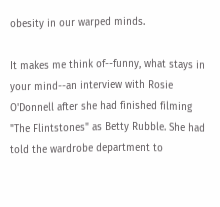obesity in our warped minds.

It makes me think of--funny, what stays in your mind--an interview with Rosie O'Donnell after she had finished filming "The Flintstones" as Betty Rubble. She had told the wardrobe department to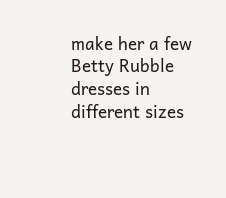make her a few Betty Rubble dresses in different sizes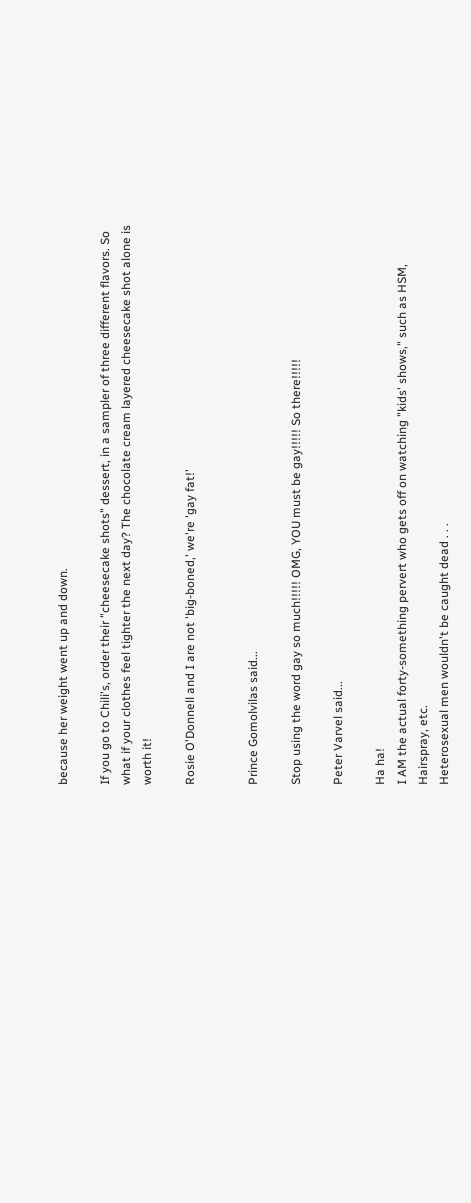because her weight went up and down.

If you go to Chili's, order their "cheesecake shots" dessert, in a sampler of three different flavors. So what if your clothes feel tighter the next day? The chocolate cream layered cheesecake shot alone is worth it!

Rosie O'Donnell and I are not 'big-boned,' we're 'gay fat!'


Prince Gomolvilas said...

Stop using the word gay so much!!!!! OMG, YOU must be gay!!!!! So there!!!!!

Peter Varvel said...

Ha ha!
I AM the actual forty-something pervert who gets off on watching "kids' shows," such as HSM, Hairspray, etc.
Heterosexual men wouldn't be caught dead . . .